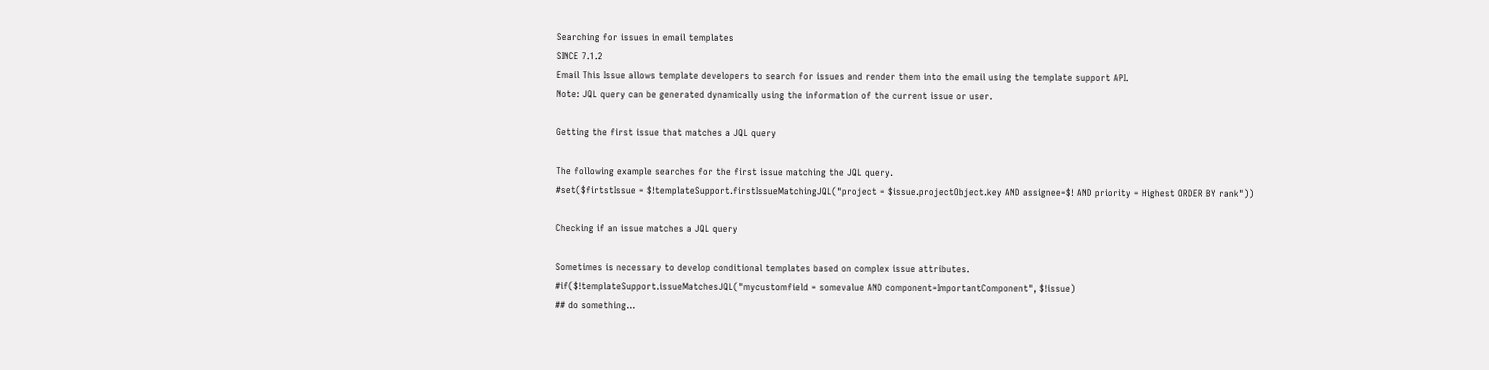Searching for issues in email templates
SINCE 7.1.2
Email This Issue allows template developers to search for issues and render them into the email using the template support API.
Note: JQL query can be generated dynamically using the information of the current issue or user.

Getting the first issue that matches a JQL query

The following example searches for the first issue matching the JQL query.
#set($firtstIssue = $!templateSupport.firstIssueMatchingJQL("project = $issue.projectObject.key AND assignee=$! AND priority = Highest ORDER BY rank"))

Checking if an issue matches a JQL query

Sometimes is necessary to develop conditional templates based on complex issue attributes.
#if($!templateSupport.issueMatchesJQL("mycustomfield = somevalue AND component=ImportantComponent", $!issue)
## do something...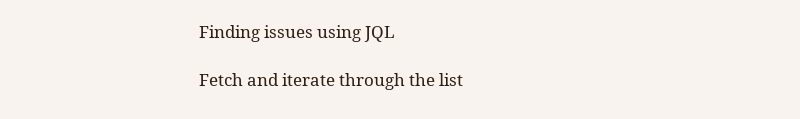Finding issues using JQL

Fetch and iterate through the list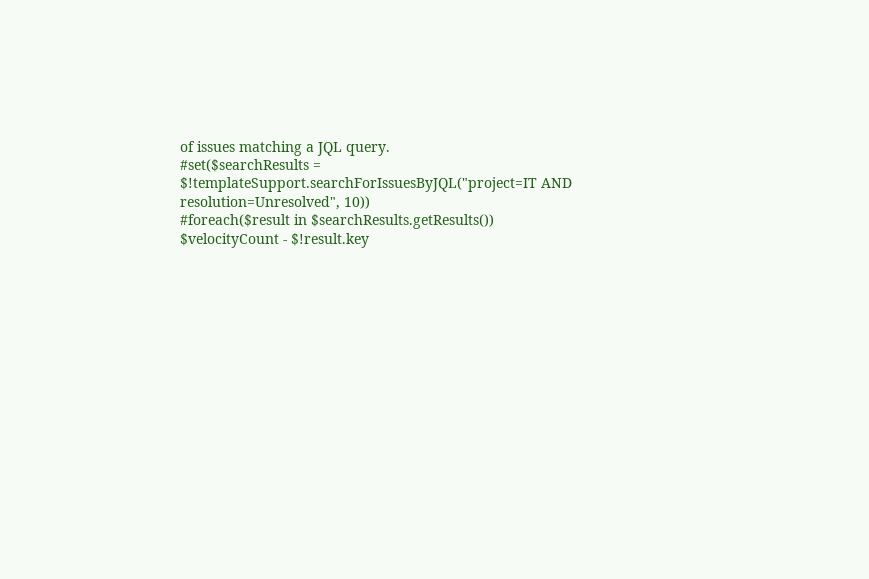of issues matching a JQL query.
#set($searchResults = $!templateSupport.searchForIssuesByJQL("project=IT AND resolution=Unresolved", 10))
#foreach($result in $searchResults.getResults())
$velocityCount - $!result.key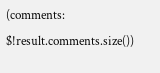(comments: $!result.comments.size())